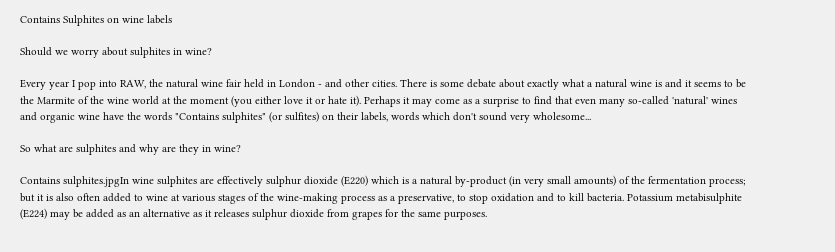Contains Sulphites on wine labels

Should we worry about sulphites in wine?

Every year I pop into RAW, the natural wine fair held in London - and other cities. There is some debate about exactly what a natural wine is and it seems to be the Marmite of the wine world at the moment (you either love it or hate it). Perhaps it may come as a surprise to find that even many so-called 'natural' wines and organic wine have the words "Contains sulphites" (or sulfites) on their labels, words which don't sound very wholesome...

So what are sulphites and why are they in wine?

Contains sulphites.jpgIn wine sulphites are effectively sulphur dioxide (E220) which is a natural by-product (in very small amounts) of the fermentation process; but it is also often added to wine at various stages of the wine-making process as a preservative, to stop oxidation and to kill bacteria. Potassium metabisulphite (E224) may be added as an alternative as it releases sulphur dioxide from grapes for the same purposes.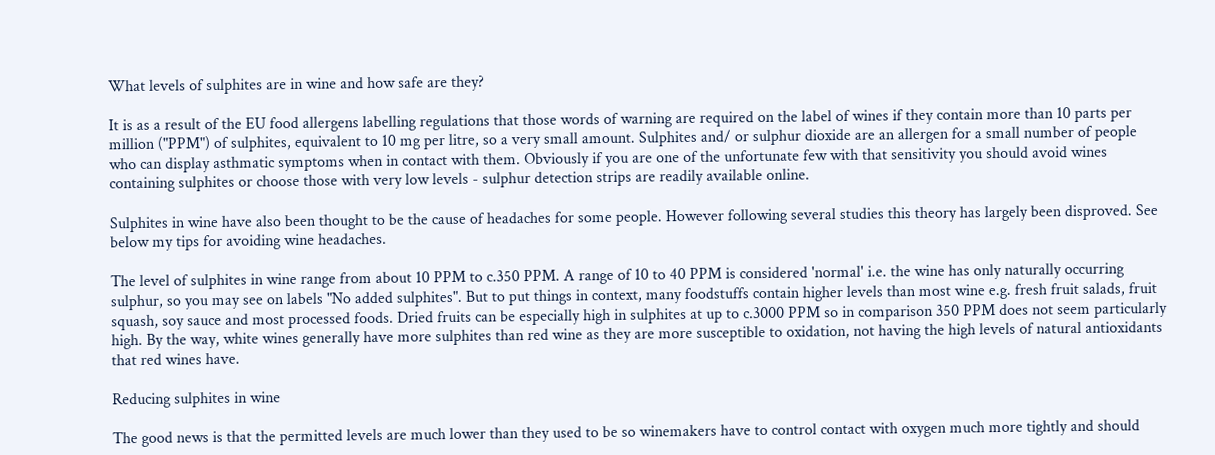What levels of sulphites are in wine and how safe are they?

It is as a result of the EU food allergens labelling regulations that those words of warning are required on the label of wines if they contain more than 10 parts per million ("PPM") of sulphites, equivalent to 10 mg per litre, so a very small amount. Sulphites and/ or sulphur dioxide are an allergen for a small number of people who can display asthmatic symptoms when in contact with them. Obviously if you are one of the unfortunate few with that sensitivity you should avoid wines containing sulphites or choose those with very low levels - sulphur detection strips are readily available online.

Sulphites in wine have also been thought to be the cause of headaches for some people. However following several studies this theory has largely been disproved. See below my tips for avoiding wine headaches.

The level of sulphites in wine range from about 10 PPM to c.350 PPM. A range of 10 to 40 PPM is considered 'normal' i.e. the wine has only naturally occurring sulphur, so you may see on labels "No added sulphites". But to put things in context, many foodstuffs contain higher levels than most wine e.g. fresh fruit salads, fruit squash, soy sauce and most processed foods. Dried fruits can be especially high in sulphites at up to c.3000 PPM so in comparison 350 PPM does not seem particularly high. By the way, white wines generally have more sulphites than red wine as they are more susceptible to oxidation, not having the high levels of natural antioxidants that red wines have.

Reducing sulphites in wine

The good news is that the permitted levels are much lower than they used to be so winemakers have to control contact with oxygen much more tightly and should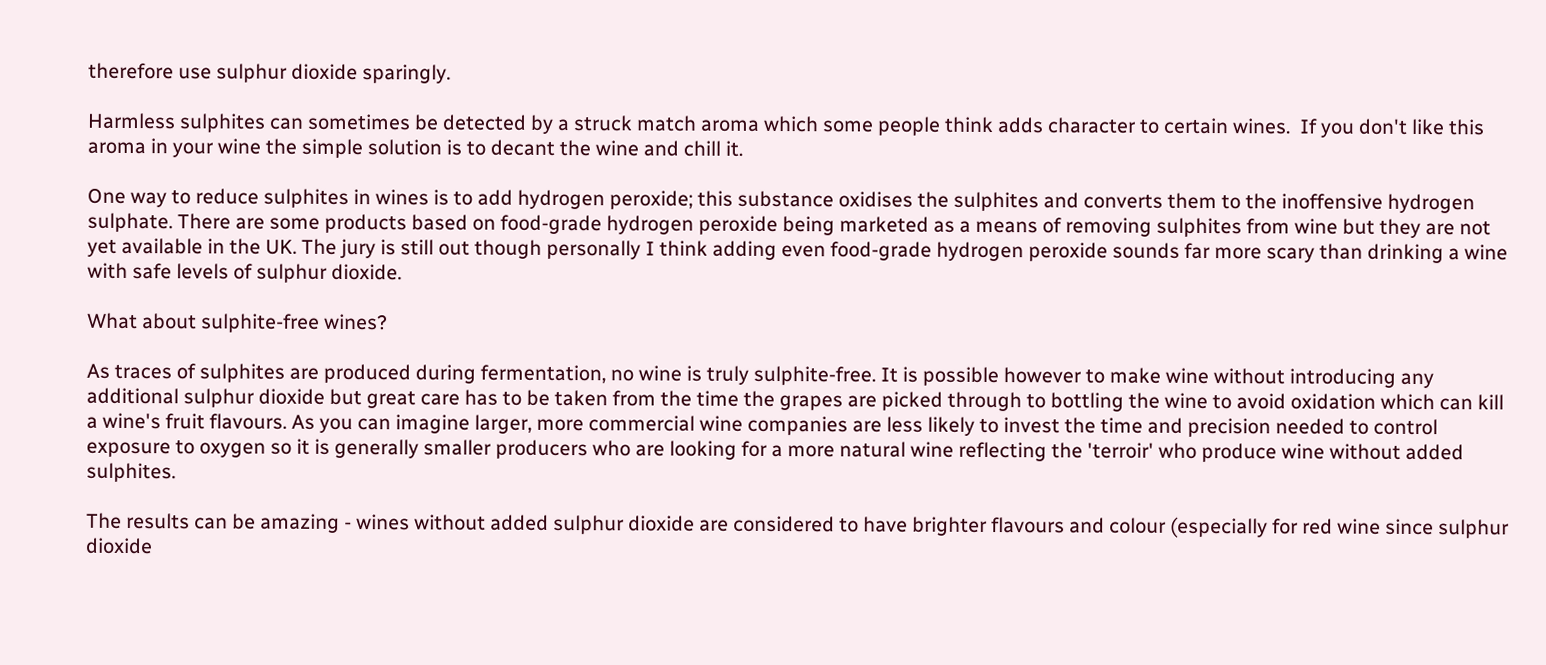therefore use sulphur dioxide sparingly.

Harmless sulphites can sometimes be detected by a struck match aroma which some people think adds character to certain wines.  If you don't like this aroma in your wine the simple solution is to decant the wine and chill it.

One way to reduce sulphites in wines is to add hydrogen peroxide; this substance oxidises the sulphites and converts them to the inoffensive hydrogen sulphate. There are some products based on food-grade hydrogen peroxide being marketed as a means of removing sulphites from wine but they are not yet available in the UK. The jury is still out though personally I think adding even food-grade hydrogen peroxide sounds far more scary than drinking a wine with safe levels of sulphur dioxide.

What about sulphite-free wines?

As traces of sulphites are produced during fermentation, no wine is truly sulphite-free. It is possible however to make wine without introducing any additional sulphur dioxide but great care has to be taken from the time the grapes are picked through to bottling the wine to avoid oxidation which can kill a wine's fruit flavours. As you can imagine larger, more commercial wine companies are less likely to invest the time and precision needed to control exposure to oxygen so it is generally smaller producers who are looking for a more natural wine reflecting the 'terroir' who produce wine without added sulphites.

The results can be amazing - wines without added sulphur dioxide are considered to have brighter flavours and colour (especially for red wine since sulphur dioxide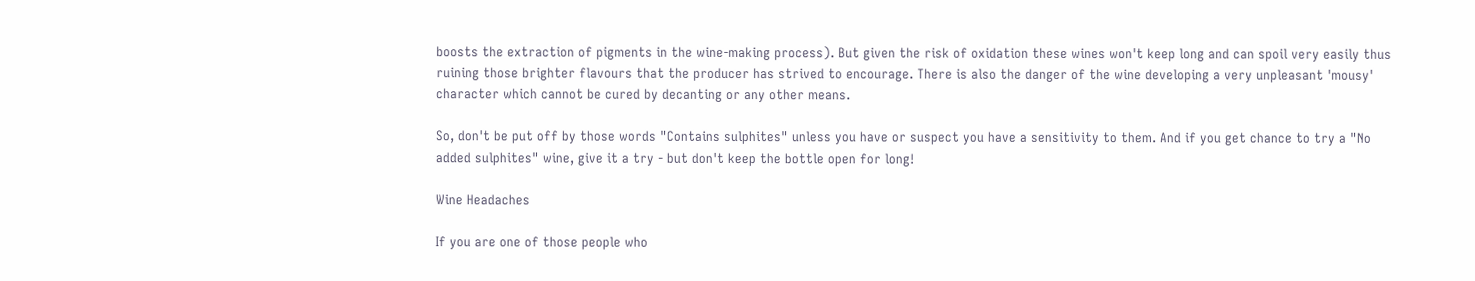boosts the extraction of pigments in the wine-making process). But given the risk of oxidation these wines won't keep long and can spoil very easily thus ruining those brighter flavours that the producer has strived to encourage. There is also the danger of the wine developing a very unpleasant 'mousy' character which cannot be cured by decanting or any other means.

So, don't be put off by those words "Contains sulphites" unless you have or suspect you have a sensitivity to them. And if you get chance to try a "No added sulphites" wine, give it a try - but don't keep the bottle open for long!

Wine Headaches

If you are one of those people who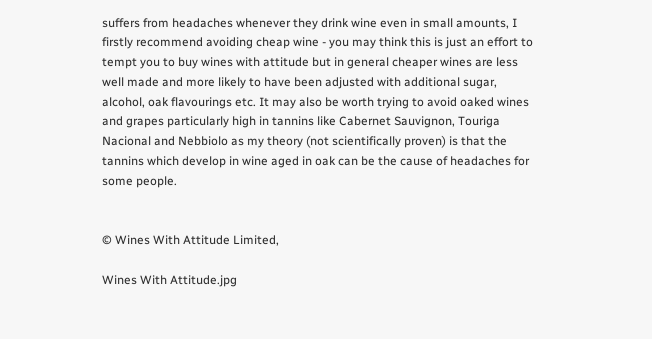suffers from headaches whenever they drink wine even in small amounts, I firstly recommend avoiding cheap wine - you may think this is just an effort to tempt you to buy wines with attitude but in general cheaper wines are less well made and more likely to have been adjusted with additional sugar, alcohol, oak flavourings etc. It may also be worth trying to avoid oaked wines and grapes particularly high in tannins like Cabernet Sauvignon, Touriga Nacional and Nebbiolo as my theory (not scientifically proven) is that the tannins which develop in wine aged in oak can be the cause of headaches for some people.


© Wines With Attitude Limited,

Wines With Attitude.jpg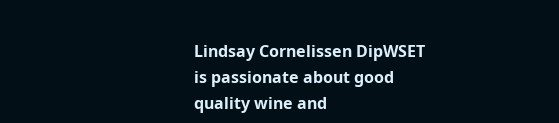Lindsay Cornelissen DipWSET is passionate about good quality wine and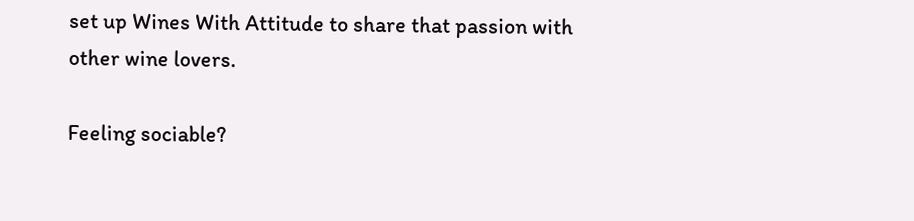set up Wines With Attitude to share that passion with other wine lovers.

Feeling sociable?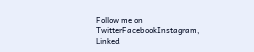Follow me on TwitterFacebookInstagram, Linked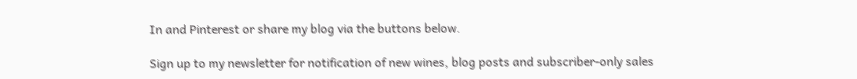In and Pinterest or share my blog via the buttons below.

Sign up to my newsletter for notification of new wines, blog posts and subscriber-only sales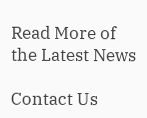Read More of the Latest News

Contact Us